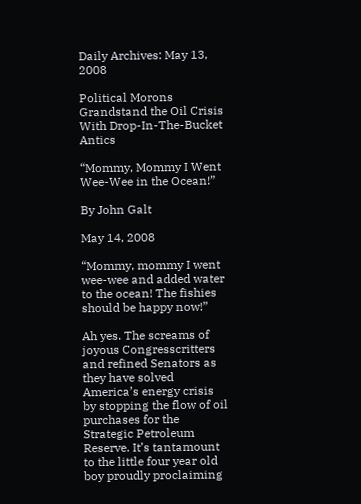Daily Archives: May 13, 2008

Political Morons Grandstand the Oil Crisis With Drop-In-The-Bucket Antics

“Mommy, Mommy I Went Wee-Wee in the Ocean!”

By John Galt

May 14, 2008

“Mommy, mommy I went wee-wee and added water to the ocean! The fishies should be happy now!”

Ah yes. The screams of joyous Congresscritters and refined Senators as they have solved America’s energy crisis by stopping the flow of oil purchases for the Strategic Petroleum Reserve. It’s tantamount to the little four year old boy proudly proclaiming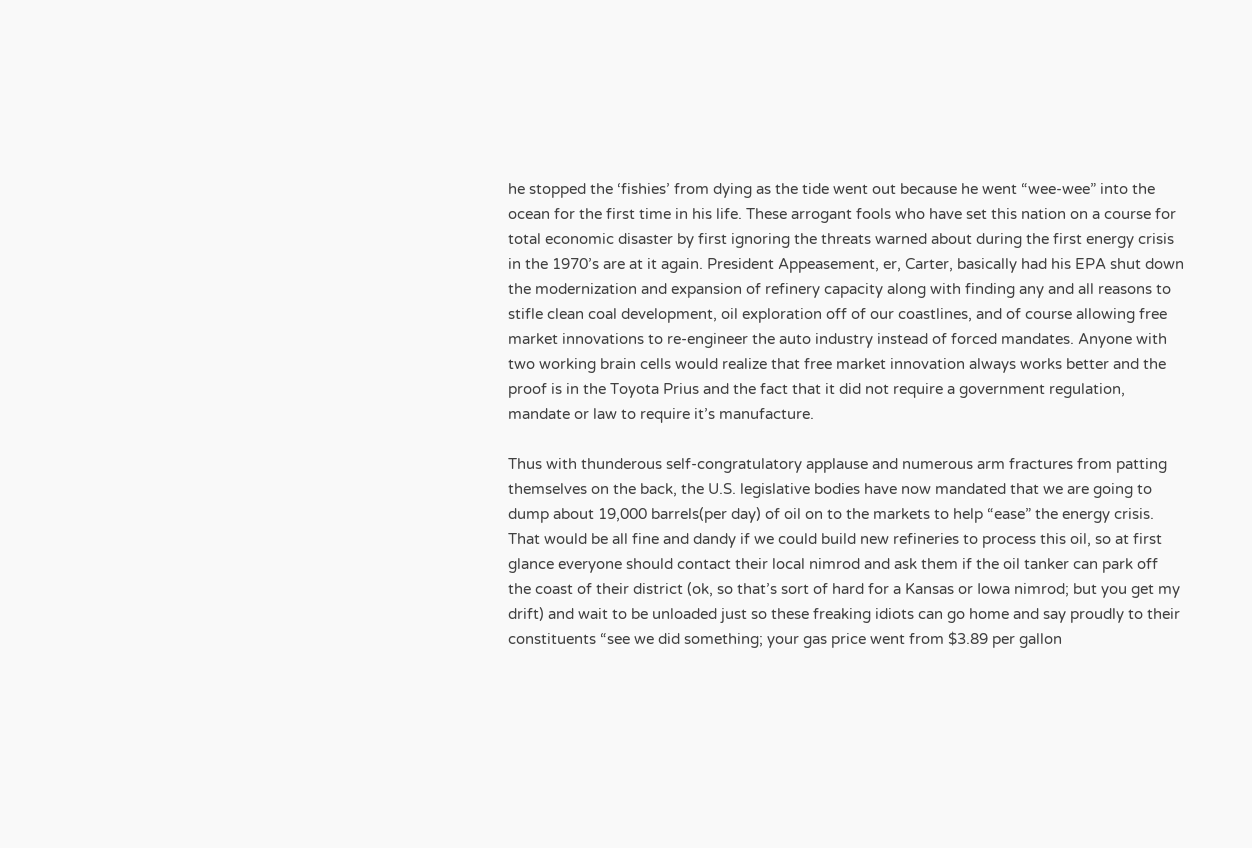he stopped the ‘fishies’ from dying as the tide went out because he went “wee-wee” into the ocean for the first time in his life. These arrogant fools who have set this nation on a course for total economic disaster by first ignoring the threats warned about during the first energy crisis in the 1970’s are at it again. President Appeasement, er, Carter, basically had his EPA shut down the modernization and expansion of refinery capacity along with finding any and all reasons to stifle clean coal development, oil exploration off of our coastlines, and of course allowing free market innovations to re-engineer the auto industry instead of forced mandates. Anyone with two working brain cells would realize that free market innovation always works better and the proof is in the Toyota Prius and the fact that it did not require a government regulation, mandate or law to require it’s manufacture.

Thus with thunderous self-congratulatory applause and numerous arm fractures from patting themselves on the back, the U.S. legislative bodies have now mandated that we are going to dump about 19,000 barrels(per day) of oil on to the markets to help “ease” the energy crisis. That would be all fine and dandy if we could build new refineries to process this oil, so at first glance everyone should contact their local nimrod and ask them if the oil tanker can park off the coast of their district (ok, so that’s sort of hard for a Kansas or Iowa nimrod; but you get my drift) and wait to be unloaded just so these freaking idiots can go home and say proudly to their constituents “see we did something; your gas price went from $3.89 per gallon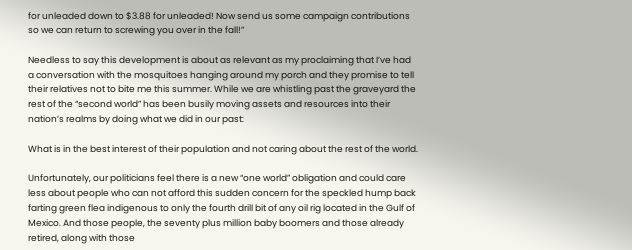for unleaded down to $3.88 for unleaded! Now send us some campaign contributions so we can return to screwing you over in the fall!”

Needless to say this development is about as relevant as my proclaiming that I’ve had a conversation with the mosquitoes hanging around my porch and they promise to tell their relatives not to bite me this summer. While we are whistling past the graveyard the rest of the “second world” has been busily moving assets and resources into their nation’s realms by doing what we did in our past:

What is in the best interest of their population and not caring about the rest of the world.

Unfortunately, our politicians feel there is a new “one world” obligation and could care less about people who can not afford this sudden concern for the speckled hump back farting green flea indigenous to only the fourth drill bit of any oil rig located in the Gulf of Mexico. And those people, the seventy plus million baby boomers and those already retired, along with those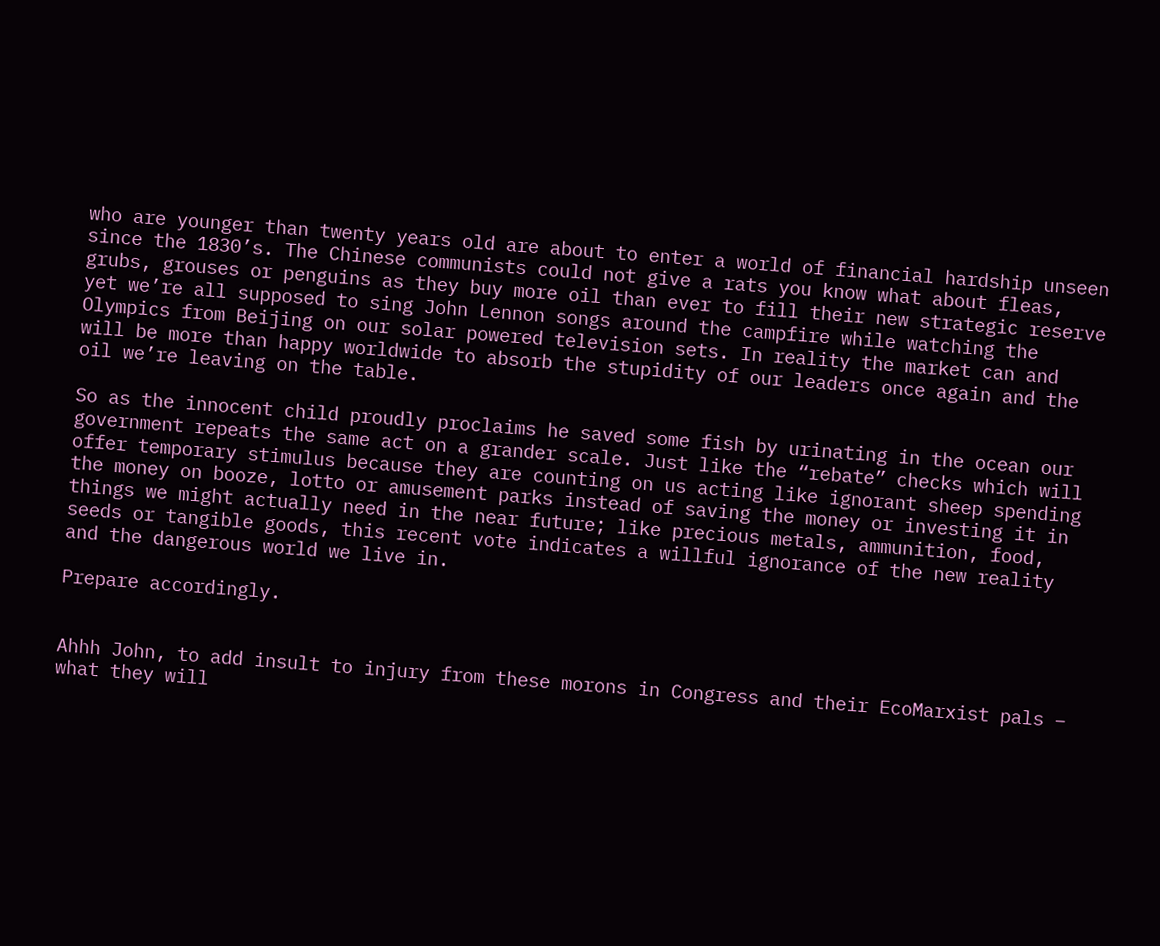who are younger than twenty years old are about to enter a world of financial hardship unseen since the 1830’s. The Chinese communists could not give a rats you know what about fleas, grubs, grouses or penguins as they buy more oil than ever to fill their new strategic reserve yet we’re all supposed to sing John Lennon songs around the campfire while watching the Olympics from Beijing on our solar powered television sets. In reality the market can and will be more than happy worldwide to absorb the stupidity of our leaders once again and the oil we’re leaving on the table.

So as the innocent child proudly proclaims he saved some fish by urinating in the ocean our government repeats the same act on a grander scale. Just like the “rebate” checks which will offer temporary stimulus because they are counting on us acting like ignorant sheep spending the money on booze, lotto or amusement parks instead of saving the money or investing it in things we might actually need in the near future; like precious metals, ammunition, food, seeds or tangible goods, this recent vote indicates a willful ignorance of the new reality and the dangerous world we live in.

Prepare accordingly.


Ahhh John, to add insult to injury from these morons in Congress and their EcoMarxist pals – what they will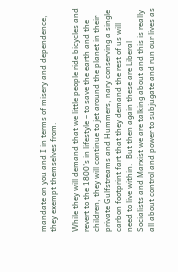mandate on you and I in terms of misery and dependence, they exempt themselves from.

While they will demand that we little people ride bicycles and revert to the 1800’s in lifestyle – to save the earth and the children, they will continue to jet around the planet in their private Gulfstreams and Hummers, nary conserving a single carbon footprint fart that they demand the rest of us will need to live within.  But then again these are Liberal Socialists and Marxist we are talking about and this is really all about control and power to subjugate and run our lives as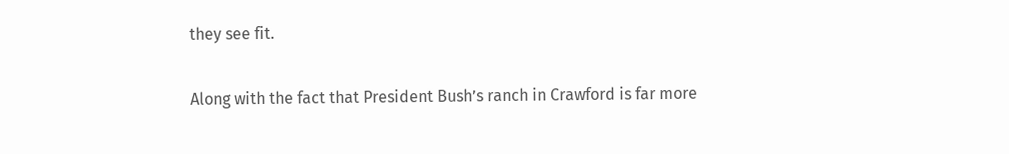they see fit.

Along with the fact that President Bush’s ranch in Crawford is far more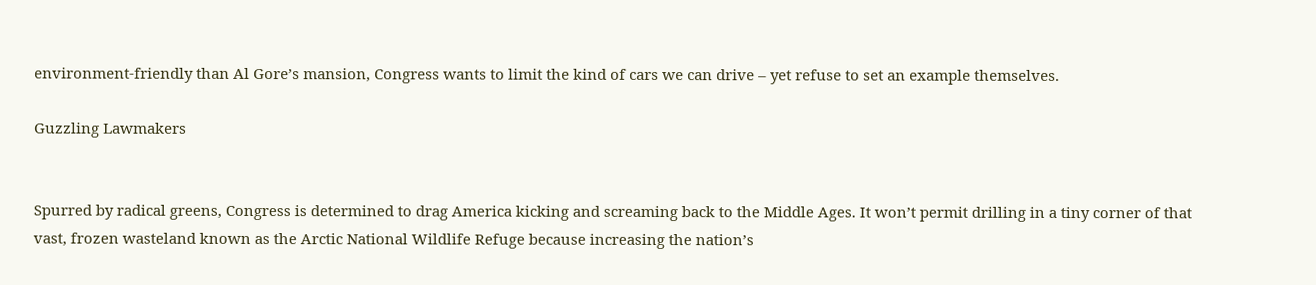environment-friendly than Al Gore’s mansion, Congress wants to limit the kind of cars we can drive – yet refuse to set an example themselves.

Guzzling Lawmakers


Spurred by radical greens, Congress is determined to drag America kicking and screaming back to the Middle Ages. It won’t permit drilling in a tiny corner of that vast, frozen wasteland known as the Arctic National Wildlife Refuge because increasing the nation’s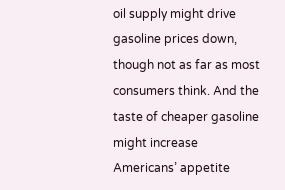oil supply might drive gasoline prices down, though not as far as most consumers think. And the taste of cheaper gasoline might increase Americans’ appetite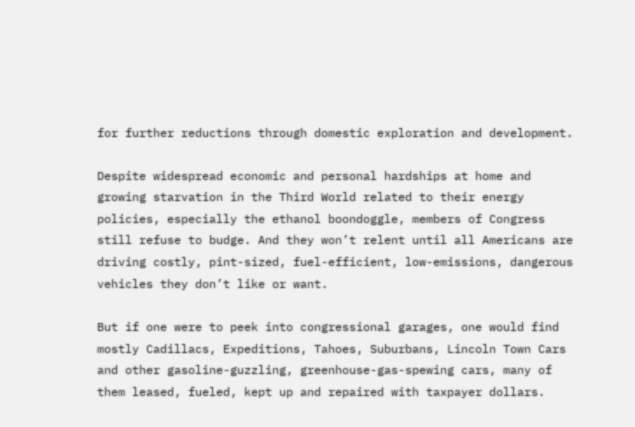for further reductions through domestic exploration and development.

Despite widespread economic and personal hardships at home and growing starvation in the Third World related to their energy policies, especially the ethanol boondoggle, members of Congress still refuse to budge. And they won’t relent until all Americans are driving costly, pint-sized, fuel-efficient, low-emissions, dangerous vehicles they don’t like or want.

But if one were to peek into congressional garages, one would find mostly Cadillacs, Expeditions, Tahoes, Suburbans, Lincoln Town Cars and other gasoline-guzzling, greenhouse-gas-spewing cars, many of them leased, fueled, kept up and repaired with taxpayer dollars.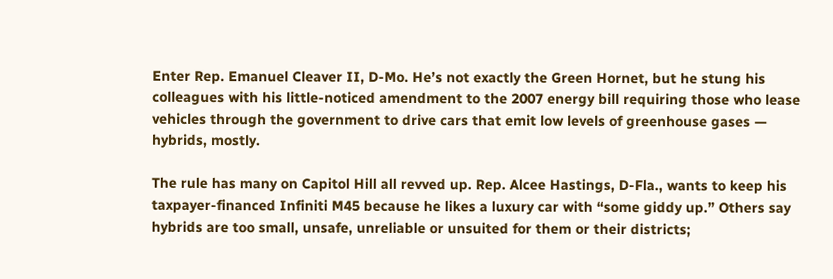Enter Rep. Emanuel Cleaver II, D-Mo. He’s not exactly the Green Hornet, but he stung his colleagues with his little-noticed amendment to the 2007 energy bill requiring those who lease vehicles through the government to drive cars that emit low levels of greenhouse gases — hybrids, mostly.

The rule has many on Capitol Hill all revved up. Rep. Alcee Hastings, D-Fla., wants to keep his taxpayer-financed Infiniti M45 because he likes a luxury car with “some giddy up.” Others say hybrids are too small, unsafe, unreliable or unsuited for them or their districts;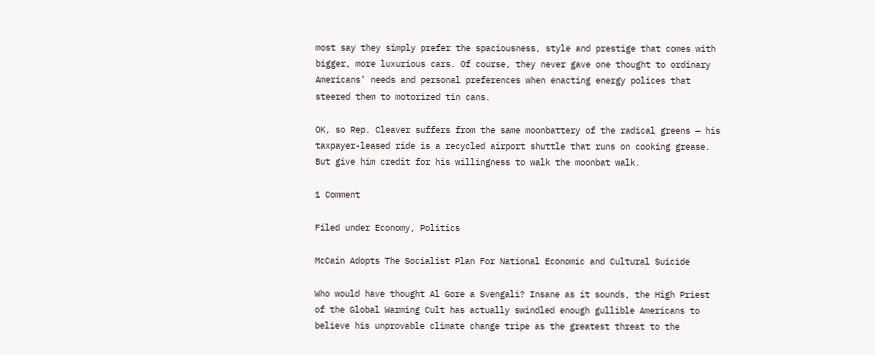most say they simply prefer the spaciousness, style and prestige that comes with bigger, more luxurious cars. Of course, they never gave one thought to ordinary Americans’ needs and personal preferences when enacting energy polices that steered them to motorized tin cans.

OK, so Rep. Cleaver suffers from the same moonbattery of the radical greens — his taxpayer-leased ride is a recycled airport shuttle that runs on cooking grease. But give him credit for his willingness to walk the moonbat walk.

1 Comment

Filed under Economy, Politics

McCain Adopts The Socialist Plan For National Economic and Cultural Suicide

Who would have thought Al Gore a Svengali? Insane as it sounds, the High Priest of the Global Warming Cult has actually swindled enough gullible Americans to believe his unprovable climate change tripe as the greatest threat to the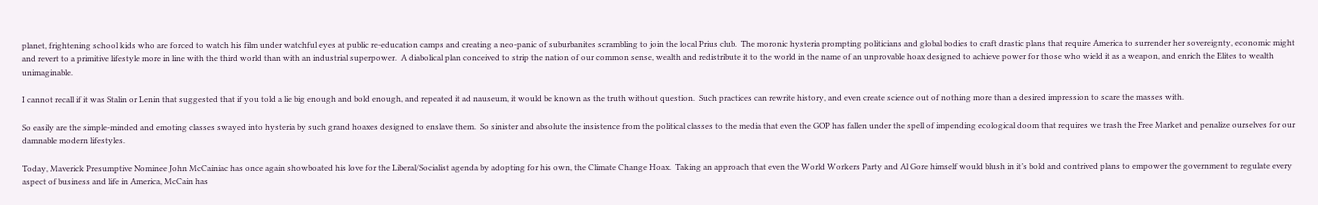planet, frightening school kids who are forced to watch his film under watchful eyes at public re-education camps and creating a neo-panic of suburbanites scrambling to join the local Prius club.  The moronic hysteria prompting politicians and global bodies to craft drastic plans that require America to surrender her sovereignty, economic might and revert to a primitive lifestyle more in line with the third world than with an industrial superpower.  A diabolical plan conceived to strip the nation of our common sense, wealth and redistribute it to the world in the name of an unprovable hoax designed to achieve power for those who wield it as a weapon, and enrich the Elites to wealth unimaginable.

I cannot recall if it was Stalin or Lenin that suggested that if you told a lie big enough and bold enough, and repeated it ad nauseum, it would be known as the truth without question.  Such practices can rewrite history, and even create science out of nothing more than a desired impression to scare the masses with.

So easily are the simple-minded and emoting classes swayed into hysteria by such grand hoaxes designed to enslave them.  So sinister and absolute the insistence from the political classes to the media that even the GOP has fallen under the spell of impending ecological doom that requires we trash the Free Market and penalize ourselves for our damnable modern lifestyles.

Today, Maverick Presumptive Nominee John McCainiac has once again showboated his love for the Liberal/Socialist agenda by adopting for his own, the Climate Change Hoax.  Taking an approach that even the World Workers Party and Al Gore himself would blush in it’s bold and contrived plans to empower the government to regulate every aspect of business and life in America, McCain has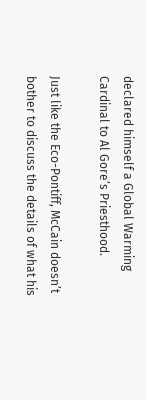declared himself a Global Warming Cardinal to Al Gore’s Priesthood.

Just like the Eco-Pontiff, McCain doesn’t bother to discuss the details of what his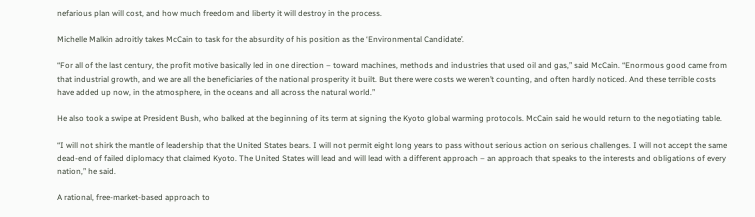nefarious plan will cost, and how much freedom and liberty it will destroy in the process.

Michelle Malkin adroitly takes McCain to task for the absurdity of his position as the ‘Environmental Candidate’.

“For all of the last century, the profit motive basically led in one direction – toward machines, methods and industries that used oil and gas,” said McCain. “Enormous good came from that industrial growth, and we are all the beneficiaries of the national prosperity it built. But there were costs we weren’t counting, and often hardly noticed. And these terrible costs have added up now, in the atmosphere, in the oceans and all across the natural world.”

He also took a swipe at President Bush, who balked at the beginning of its term at signing the Kyoto global warming protocols. McCain said he would return to the negotiating table.

“I will not shirk the mantle of leadership that the United States bears. I will not permit eight long years to pass without serious action on serious challenges. I will not accept the same dead-end of failed diplomacy that claimed Kyoto. The United States will lead and will lead with a different approach – an approach that speaks to the interests and obligations of every nation,” he said.

A rational, free-market-based approach to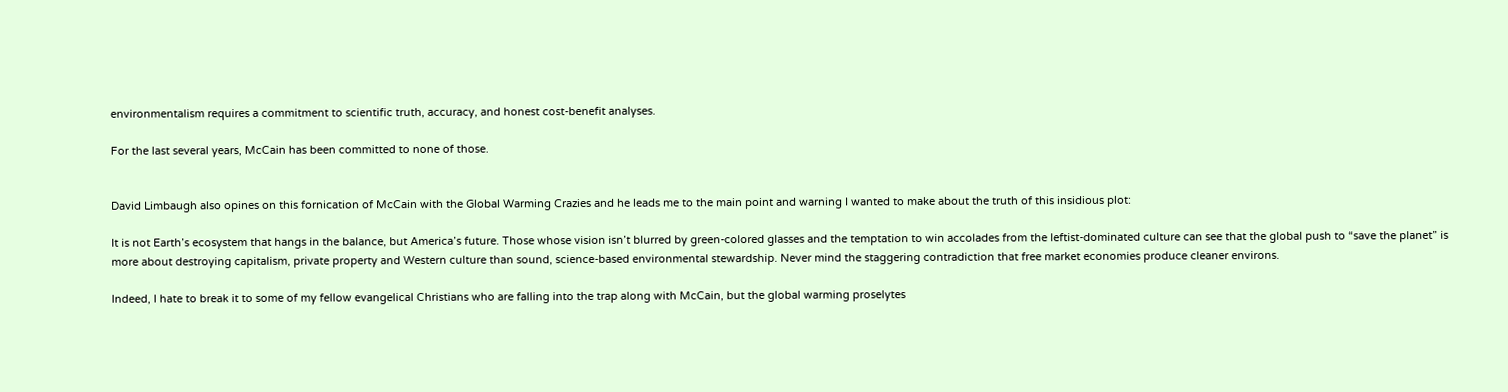environmentalism requires a commitment to scientific truth, accuracy, and honest cost-benefit analyses.

For the last several years, McCain has been committed to none of those.


David Limbaugh also opines on this fornication of McCain with the Global Warming Crazies and he leads me to the main point and warning I wanted to make about the truth of this insidious plot:

It is not Earth’s ecosystem that hangs in the balance, but America’s future. Those whose vision isn’t blurred by green-colored glasses and the temptation to win accolades from the leftist-dominated culture can see that the global push to “save the planet” is more about destroying capitalism, private property and Western culture than sound, science-based environmental stewardship. Never mind the staggering contradiction that free market economies produce cleaner environs.

Indeed, I hate to break it to some of my fellow evangelical Christians who are falling into the trap along with McCain, but the global warming proselytes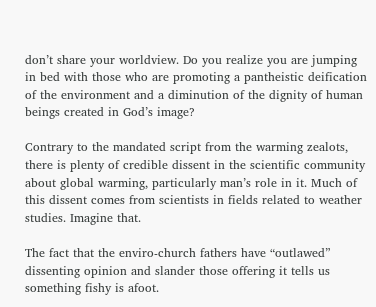don’t share your worldview. Do you realize you are jumping in bed with those who are promoting a pantheistic deification of the environment and a diminution of the dignity of human beings created in God’s image?

Contrary to the mandated script from the warming zealots, there is plenty of credible dissent in the scientific community about global warming, particularly man’s role in it. Much of this dissent comes from scientists in fields related to weather studies. Imagine that.

The fact that the enviro-church fathers have “outlawed” dissenting opinion and slander those offering it tells us something fishy is afoot.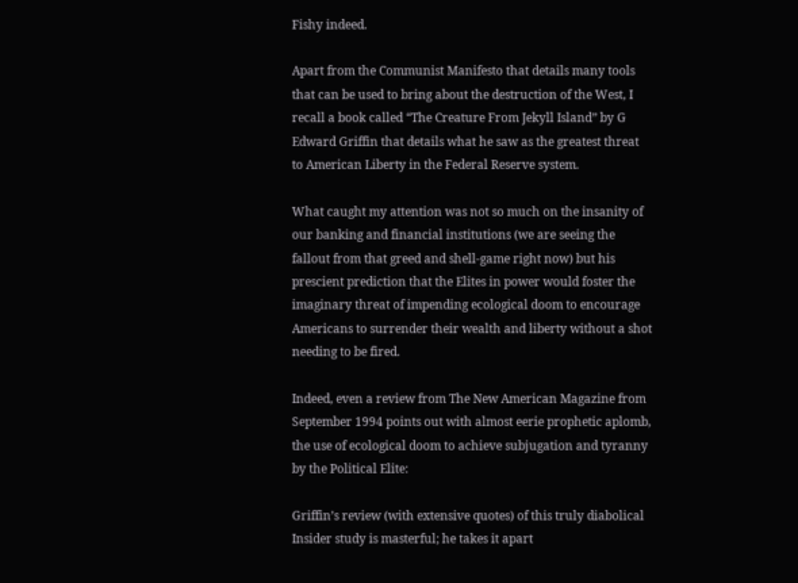Fishy indeed.

Apart from the Communist Manifesto that details many tools that can be used to bring about the destruction of the West, I recall a book called “The Creature From Jekyll Island” by G Edward Griffin that details what he saw as the greatest threat to American Liberty in the Federal Reserve system.

What caught my attention was not so much on the insanity of our banking and financial institutions (we are seeing the fallout from that greed and shell-game right now) but his prescient prediction that the Elites in power would foster the imaginary threat of impending ecological doom to encourage Americans to surrender their wealth and liberty without a shot needing to be fired.

Indeed, even a review from The New American Magazine from September 1994 points out with almost eerie prophetic aplomb, the use of ecological doom to achieve subjugation and tyranny by the Political Elite:

Griffin’s review (with extensive quotes) of this truly diabolical Insider study is masterful; he takes it apart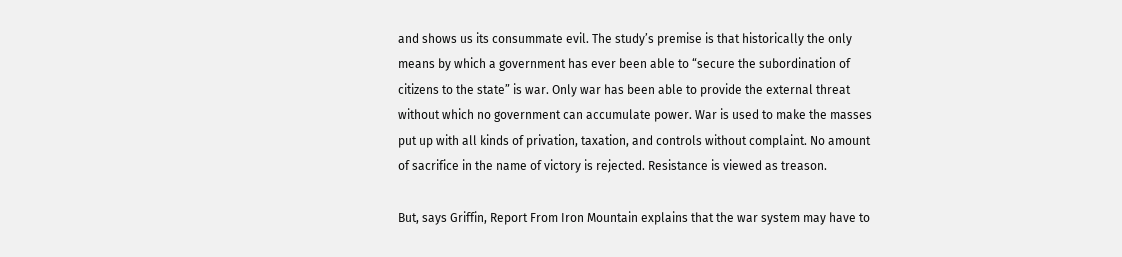and shows us its consummate evil. The study’s premise is that historically the only means by which a government has ever been able to “secure the subordination of citizens to the state” is war. Only war has been able to provide the external threat without which no government can accumulate power. War is used to make the masses put up with all kinds of privation, taxation, and controls without complaint. No amount of sacrifice in the name of victory is rejected. Resistance is viewed as treason.

But, says Griffin, Report From Iron Mountain explains that the war system may have to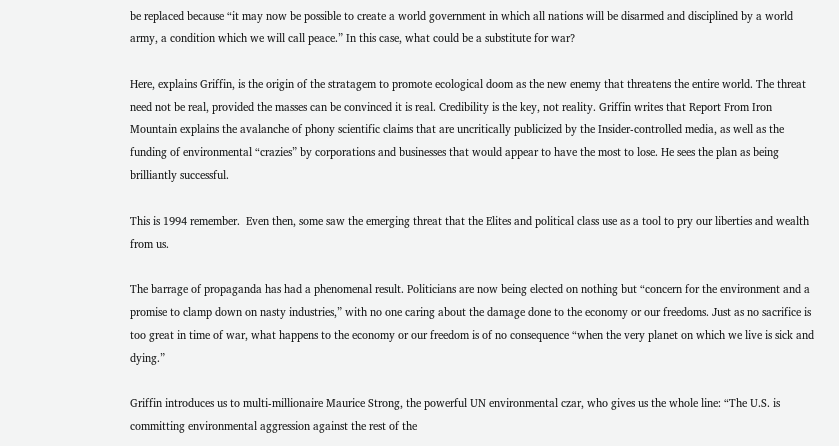be replaced because “it may now be possible to create a world government in which all nations will be disarmed and disciplined by a world army, a condition which we will call peace.” In this case, what could be a substitute for war?

Here, explains Griffin, is the origin of the stratagem to promote ecological doom as the new enemy that threatens the entire world. The threat need not be real, provided the masses can be convinced it is real. Credibility is the key, not reality. Griffin writes that Report From Iron Mountain explains the avalanche of phony scientific claims that are uncritically publicized by the Insider-controlled media, as well as the funding of environmental “crazies” by corporations and businesses that would appear to have the most to lose. He sees the plan as being brilliantly successful.

This is 1994 remember.  Even then, some saw the emerging threat that the Elites and political class use as a tool to pry our liberties and wealth from us.

The barrage of propaganda has had a phenomenal result. Politicians are now being elected on nothing but “concern for the environment and a promise to clamp down on nasty industries,” with no one caring about the damage done to the economy or our freedoms. Just as no sacrifice is too great in time of war, what happens to the economy or our freedom is of no consequence “when the very planet on which we live is sick and dying.”

Griffin introduces us to multi-millionaire Maurice Strong, the powerful UN environmental czar, who gives us the whole line: “The U.S. is committing environmental aggression against the rest of the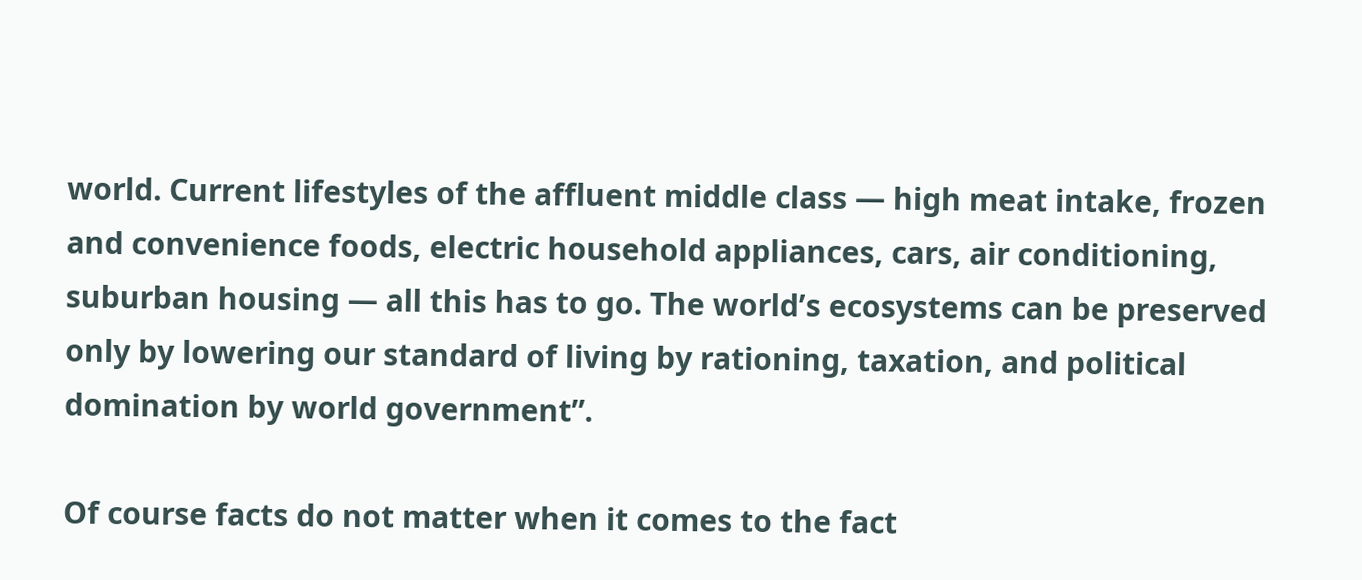world. Current lifestyles of the affluent middle class — high meat intake, frozen and convenience foods, electric household appliances, cars, air conditioning, suburban housing — all this has to go. The world’s ecosystems can be preserved only by lowering our standard of living by rationing, taxation, and political domination by world government”.

Of course facts do not matter when it comes to the fact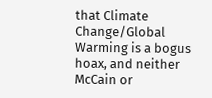that Climate Change/Global Warming is a bogus hoax, and neither McCain or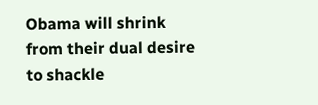Obama will shrink from their dual desire to shackle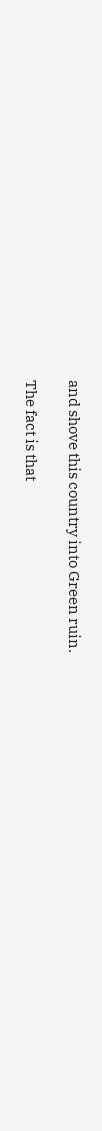and shove this country into Green ruin.

The fact is that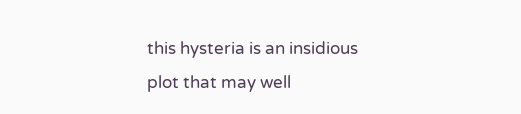this hysteria is an insidious plot that may well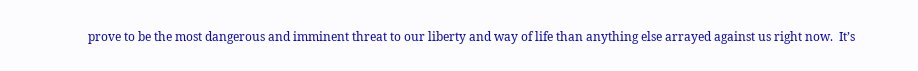prove to be the most dangerous and imminent threat to our liberty and way of life than anything else arrayed against us right now.  It’s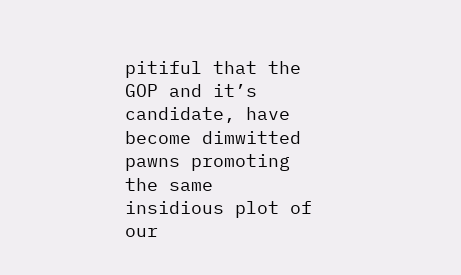pitiful that the GOP and it’s candidate, have become dimwitted pawns promoting the same insidious plot of our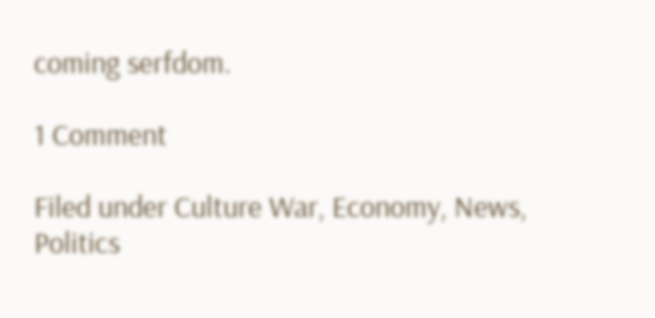coming serfdom.

1 Comment

Filed under Culture War, Economy, News, Politics